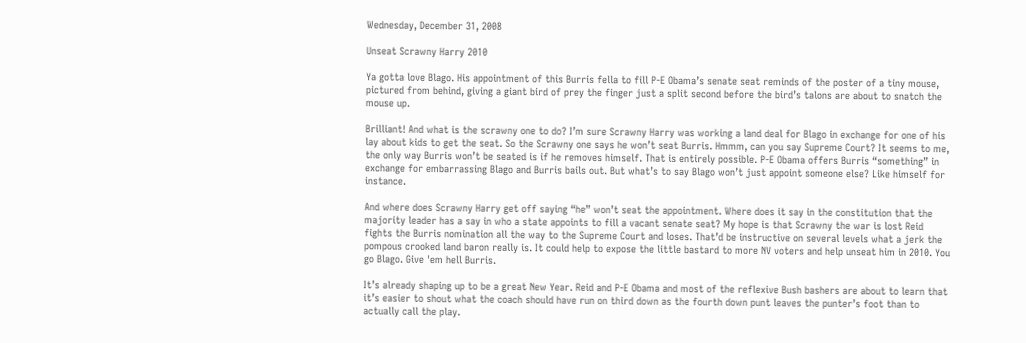Wednesday, December 31, 2008

Unseat Scrawny Harry 2010

Ya gotta love Blago. His appointment of this Burris fella to fill P-E Obama’s senate seat reminds of the poster of a tiny mouse, pictured from behind, giving a giant bird of prey the finger just a split second before the bird’s talons are about to snatch the mouse up.

Brilliant! And what is the scrawny one to do? I’m sure Scrawny Harry was working a land deal for Blago in exchange for one of his lay about kids to get the seat. So the Scrawny one says he won’t seat Burris. Hmmm, can you say Supreme Court? It seems to me, the only way Burris won’t be seated is if he removes himself. That is entirely possible. P-E Obama offers Burris “something” in exchange for embarrassing Blago and Burris bails out. But what’s to say Blago won’t just appoint someone else? Like himself for instance.

And where does Scrawny Harry get off saying “he” won’t seat the appointment. Where does it say in the constitution that the majority leader has a say in who a state appoints to fill a vacant senate seat? My hope is that Scrawny the war is lost Reid fights the Burris nomination all the way to the Supreme Court and loses. That’d be instructive on several levels what a jerk the pompous crooked land baron really is. It could help to expose the little bastard to more NV voters and help unseat him in 2010. You go Blago. Give 'em hell Burris.

It’s already shaping up to be a great New Year. Reid and P-E Obama and most of the reflexive Bush bashers are about to learn that it’s easier to shout what the coach should have run on third down as the fourth down punt leaves the punter’s foot than to actually call the play.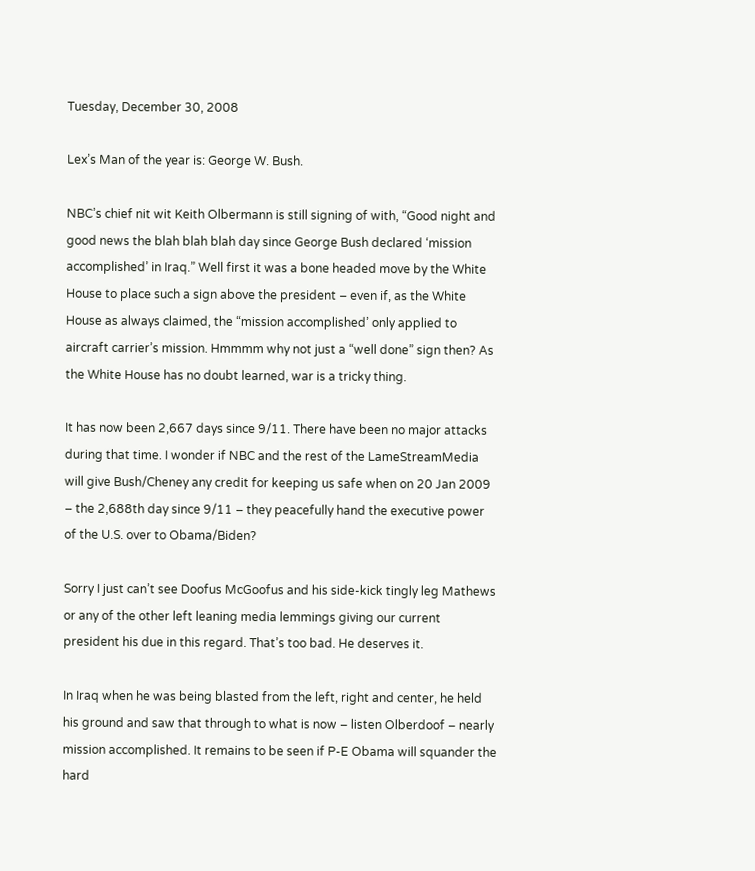Tuesday, December 30, 2008

Lex’s Man of the year is: George W. Bush.

NBC’s chief nit wit Keith Olbermann is still signing of with, “Good night and good news the blah blah blah day since George Bush declared ‘mission accomplished’ in Iraq.” Well first it was a bone headed move by the White House to place such a sign above the president – even if, as the White House as always claimed, the “mission accomplished’ only applied to aircraft carrier’s mission. Hmmmm why not just a “well done” sign then? As the White House has no doubt learned, war is a tricky thing.

It has now been 2,667 days since 9/11. There have been no major attacks during that time. I wonder if NBC and the rest of the LameStreamMedia will give Bush/Cheney any credit for keeping us safe when on 20 Jan 2009 – the 2,688th day since 9/11 – they peacefully hand the executive power of the U.S. over to Obama/Biden?

Sorry I just can’t see Doofus McGoofus and his side-kick tingly leg Mathews or any of the other left leaning media lemmings giving our current president his due in this regard. That’s too bad. He deserves it.

In Iraq when he was being blasted from the left, right and center, he held his ground and saw that through to what is now – listen Olberdoof – nearly mission accomplished. It remains to be seen if P-E Obama will squander the hard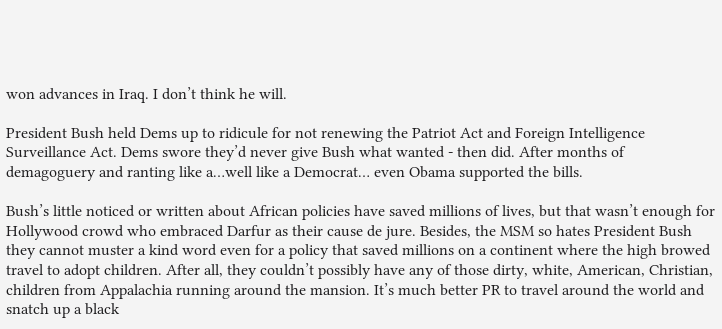won advances in Iraq. I don’t think he will.

President Bush held Dems up to ridicule for not renewing the Patriot Act and Foreign Intelligence Surveillance Act. Dems swore they’d never give Bush what wanted - then did. After months of demagoguery and ranting like a…well like a Democrat… even Obama supported the bills.

Bush’s little noticed or written about African policies have saved millions of lives, but that wasn’t enough for Hollywood crowd who embraced Darfur as their cause de jure. Besides, the MSM so hates President Bush they cannot muster a kind word even for a policy that saved millions on a continent where the high browed travel to adopt children. After all, they couldn’t possibly have any of those dirty, white, American, Christian, children from Appalachia running around the mansion. It’s much better PR to travel around the world and snatch up a black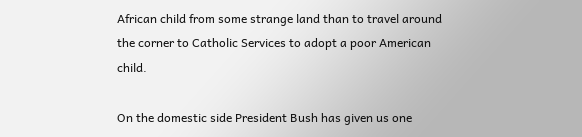African child from some strange land than to travel around the corner to Catholic Services to adopt a poor American child.

On the domestic side President Bush has given us one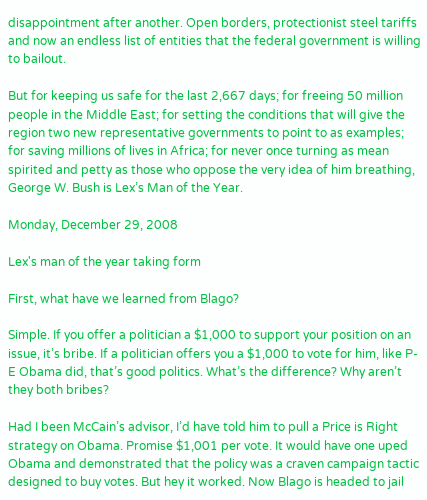disappointment after another. Open borders, protectionist steel tariffs and now an endless list of entities that the federal government is willing to bailout.

But for keeping us safe for the last 2,667 days; for freeing 50 million people in the Middle East; for setting the conditions that will give the region two new representative governments to point to as examples; for saving millions of lives in Africa; for never once turning as mean spirited and petty as those who oppose the very idea of him breathing, George W. Bush is Lex’s Man of the Year.

Monday, December 29, 2008

Lex's man of the year taking form

First, what have we learned from Blago?

Simple. If you offer a politician a $1,000 to support your position on an issue, it’s bribe. If a politician offers you a $1,000 to vote for him, like P-E Obama did, that’s good politics. What’s the difference? Why aren’t they both bribes?

Had I been McCain’s advisor, I’d have told him to pull a Price is Right strategy on Obama. Promise $1,001 per vote. It would have one uped Obama and demonstrated that the policy was a craven campaign tactic designed to buy votes. But hey it worked. Now Blago is headed to jail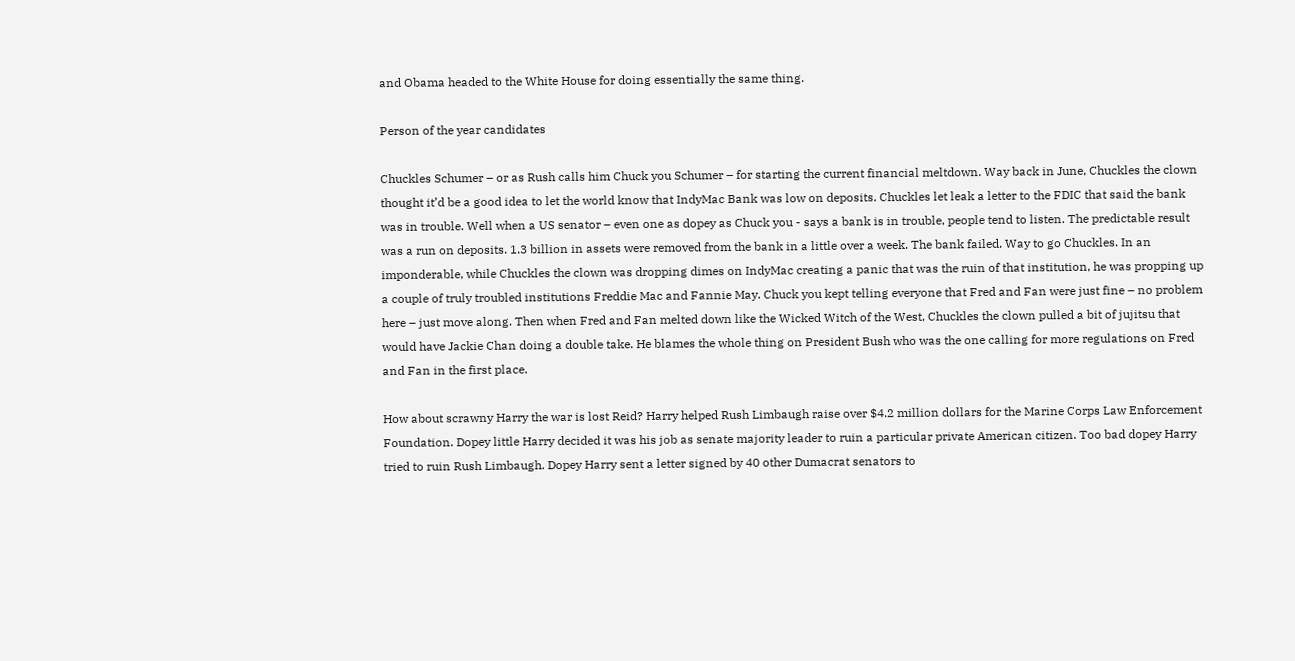and Obama headed to the White House for doing essentially the same thing.

Person of the year candidates

Chuckles Schumer – or as Rush calls him Chuck you Schumer – for starting the current financial meltdown. Way back in June, Chuckles the clown thought it’d be a good idea to let the world know that IndyMac Bank was low on deposits. Chuckles let leak a letter to the FDIC that said the bank was in trouble. Well when a US senator – even one as dopey as Chuck you - says a bank is in trouble, people tend to listen. The predictable result was a run on deposits. 1.3 billion in assets were removed from the bank in a little over a week. The bank failed. Way to go Chuckles. In an imponderable, while Chuckles the clown was dropping dimes on IndyMac creating a panic that was the ruin of that institution, he was propping up a couple of truly troubled institutions Freddie Mac and Fannie May. Chuck you kept telling everyone that Fred and Fan were just fine – no problem here – just move along. Then when Fred and Fan melted down like the Wicked Witch of the West, Chuckles the clown pulled a bit of jujitsu that would have Jackie Chan doing a double take. He blames the whole thing on President Bush who was the one calling for more regulations on Fred and Fan in the first place.

How about scrawny Harry the war is lost Reid? Harry helped Rush Limbaugh raise over $4.2 million dollars for the Marine Corps Law Enforcement Foundation. Dopey little Harry decided it was his job as senate majority leader to ruin a particular private American citizen. Too bad dopey Harry tried to ruin Rush Limbaugh. Dopey Harry sent a letter signed by 40 other Dumacrat senators to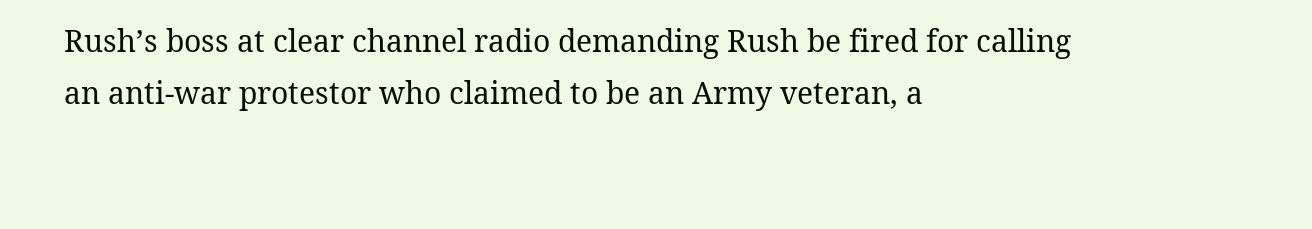Rush’s boss at clear channel radio demanding Rush be fired for calling an anti-war protestor who claimed to be an Army veteran, a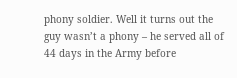phony soldier. Well it turns out the guy wasn’t a phony – he served all of 44 days in the Army before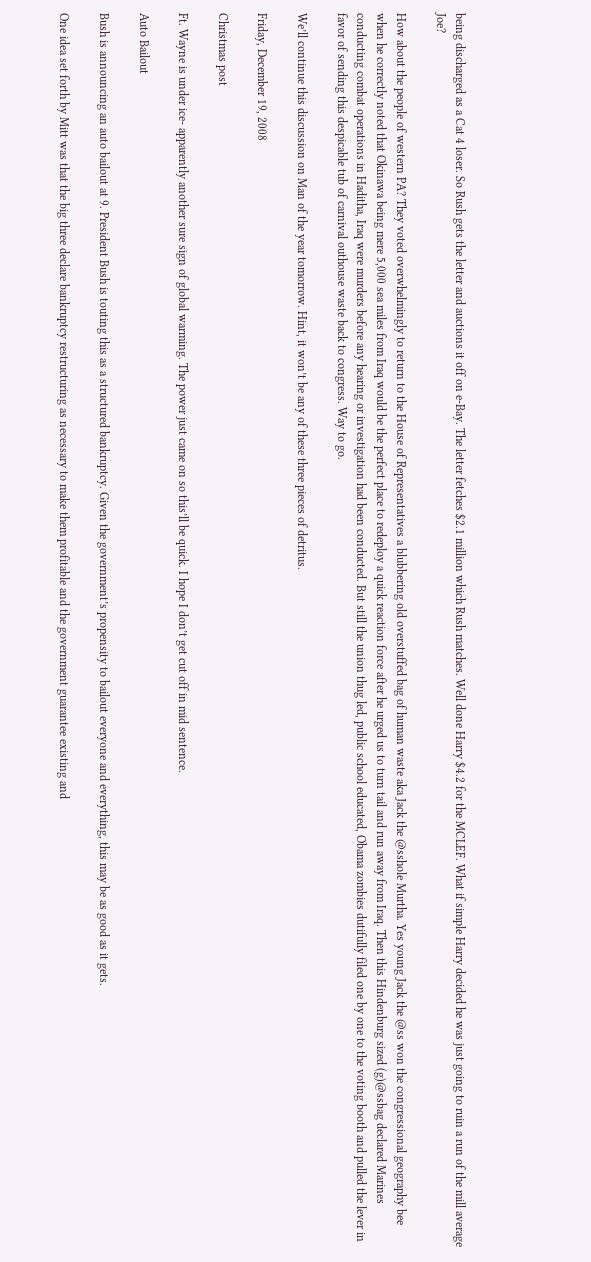being discharged as a Cat 4 loser. So Rush gets the letter and auctions it off on e-Bay. The letter fetches $2.1 million which Rush matches. Well done Harry $4.2 for the MCLEF. What if simple Harry decided he was just going to ruin a run of the mill average Joe?

How about the people of western PA? They voted overwhelmingly to return to the House of Representatives a blubbering old overstuffed bag of human waste aka Jack the @sshole Murtha. Yes young Jack the @ss won the congressional geography bee when he correctly noted that Okinawa being mere 5,000 sea miles from Iraq would be the perfect place to redeploy a quick reaction force after he urged us to turn tail and run away from Iraq. Then this Hindenburg sized (g)@ssbag declared Marines conducting combat operations in Haditha, Iraq were murders before any hearing or investigation had been conducted. But still the union thug led, public school educated, Obama zombies dutifully filed one by one to the voting booth and pulled the lever in favor of sending this despicable tub of carnival outhouse waste back to congress. Way to go.

We’ll continue this discussion on Man of the year tomorrow. Hint, it won’t be any of these three pieces of detritus.

Friday, December 19, 2008

Christmas post

Ft. Wayne is under ice- apparently another sure sign of global warming. The power just came on so this’ll be quick. I hope I don’t get cut off in mid sentence.

Auto Bailout

Bush is announcing an auto bailout at 9. President Bush is touting this as a structured bankruptcy. Given the government’s propensity to bailout everyone and everything, this may be as good as it gets.

One idea set forth by Mitt was that the big three declare bankruptcy restructuring as necessary to make them profitable and the government guarantee existing and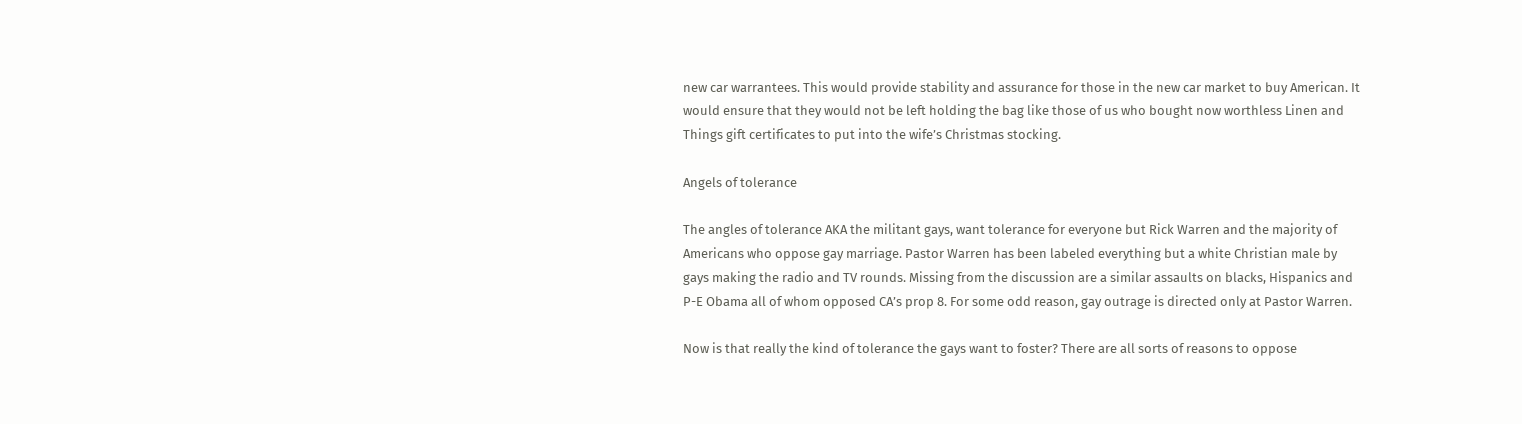new car warrantees. This would provide stability and assurance for those in the new car market to buy American. It would ensure that they would not be left holding the bag like those of us who bought now worthless Linen and Things gift certificates to put into the wife’s Christmas stocking.

Angels of tolerance

The angles of tolerance AKA the militant gays, want tolerance for everyone but Rick Warren and the majority of Americans who oppose gay marriage. Pastor Warren has been labeled everything but a white Christian male by gays making the radio and TV rounds. Missing from the discussion are a similar assaults on blacks, Hispanics and P-E Obama all of whom opposed CA’s prop 8. For some odd reason, gay outrage is directed only at Pastor Warren.

Now is that really the kind of tolerance the gays want to foster? There are all sorts of reasons to oppose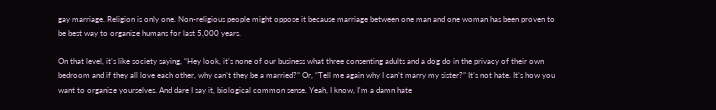gay marriage. Religion is only one. Non-religious people might oppose it because marriage between one man and one woman has been proven to be best way to organize humans for last 5,000 years.

On that level, it’s like society saying, “Hey look, it’s none of our business what three consenting adults and a dog do in the privacy of their own bedroom and if they all love each other, why can’t they be a married?” Or, “Tell me again why I can’t marry my sister?” It’s not hate. It’s how you want to organize yourselves. And dare I say it, biological common sense. Yeah, I know, I'm a damn hate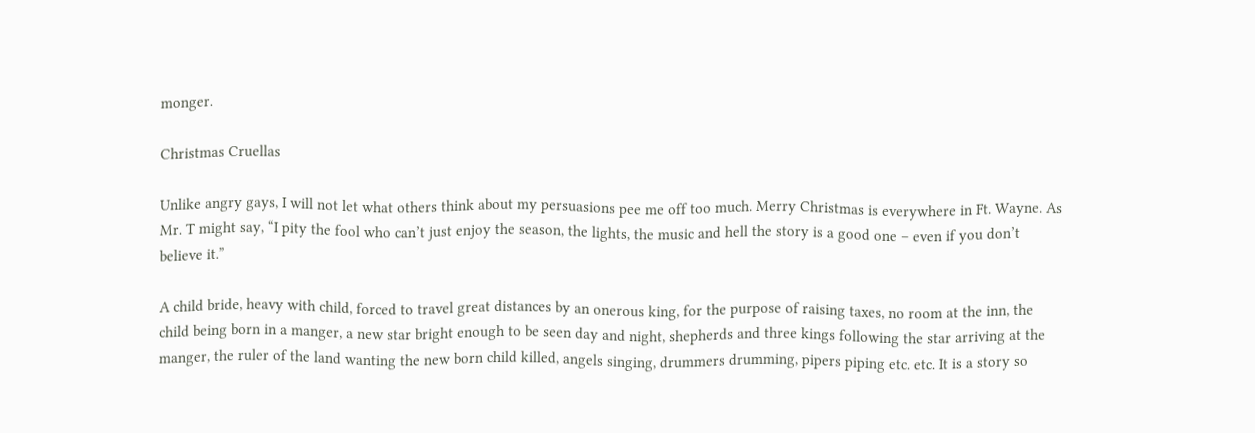monger.

Christmas Cruellas

Unlike angry gays, I will not let what others think about my persuasions pee me off too much. Merry Christmas is everywhere in Ft. Wayne. As Mr. T might say, “I pity the fool who can’t just enjoy the season, the lights, the music and hell the story is a good one – even if you don’t believe it.”

A child bride, heavy with child, forced to travel great distances by an onerous king, for the purpose of raising taxes, no room at the inn, the child being born in a manger, a new star bright enough to be seen day and night, shepherds and three kings following the star arriving at the manger, the ruler of the land wanting the new born child killed, angels singing, drummers drumming, pipers piping etc. etc. It is a story so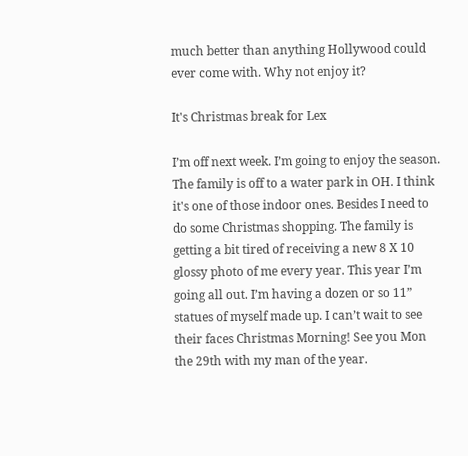much better than anything Hollywood could ever come with. Why not enjoy it?

It's Christmas break for Lex

I’m off next week. I’m going to enjoy the season. The family is off to a water park in OH. I think it's one of those indoor ones. Besides I need to do some Christmas shopping. The family is getting a bit tired of receiving a new 8 X 10 glossy photo of me every year. This year I’m going all out. I’m having a dozen or so 11” statues of myself made up. I can’t wait to see their faces Christmas Morning! See you Mon the 29th with my man of the year.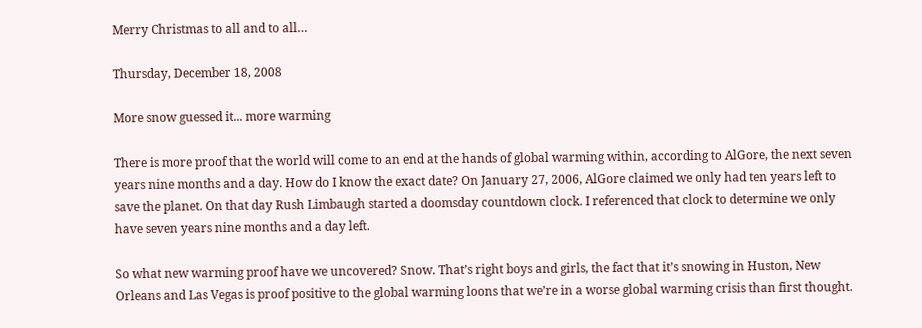Merry Christmas to all and to all…

Thursday, December 18, 2008

More snow guessed it... more warming

There is more proof that the world will come to an end at the hands of global warming within, according to AlGore, the next seven years nine months and a day. How do I know the exact date? On January 27, 2006, AlGore claimed we only had ten years left to save the planet. On that day Rush Limbaugh started a doomsday countdown clock. I referenced that clock to determine we only have seven years nine months and a day left.

So what new warming proof have we uncovered? Snow. That’s right boys and girls, the fact that it’s snowing in Huston, New Orleans and Las Vegas is proof positive to the global warming loons that we’re in a worse global warming crisis than first thought.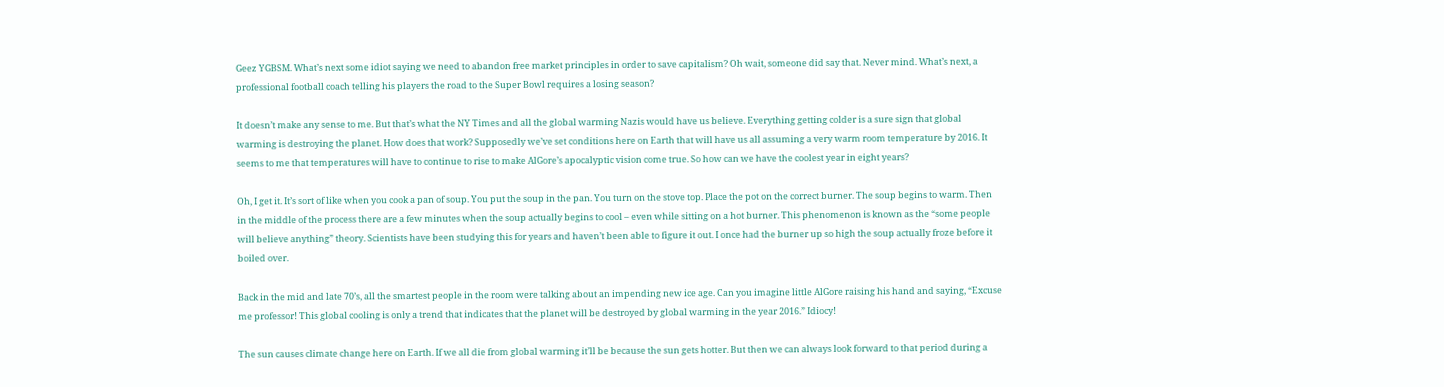Geez YGBSM. What’s next some idiot saying we need to abandon free market principles in order to save capitalism? Oh wait, someone did say that. Never mind. What’s next, a professional football coach telling his players the road to the Super Bowl requires a losing season?

It doesn’t make any sense to me. But that’s what the NY Times and all the global warming Nazis would have us believe. Everything getting colder is a sure sign that global warming is destroying the planet. How does that work? Supposedly we’ve set conditions here on Earth that will have us all assuming a very warm room temperature by 2016. It seems to me that temperatures will have to continue to rise to make AlGore’s apocalyptic vision come true. So how can we have the coolest year in eight years?

Oh, I get it. It’s sort of like when you cook a pan of soup. You put the soup in the pan. You turn on the stove top. Place the pot on the correct burner. The soup begins to warm. Then in the middle of the process there are a few minutes when the soup actually begins to cool – even while sitting on a hot burner. This phenomenon is known as the “some people will believe anything” theory. Scientists have been studying this for years and haven’t been able to figure it out. I once had the burner up so high the soup actually froze before it boiled over.

Back in the mid and late 70’s, all the smartest people in the room were talking about an impending new ice age. Can you imagine little AlGore raising his hand and saying, “Excuse me professor! This global cooling is only a trend that indicates that the planet will be destroyed by global warming in the year 2016.” Idiocy!

The sun causes climate change here on Earth. If we all die from global warming it’ll be because the sun gets hotter. But then we can always look forward to that period during a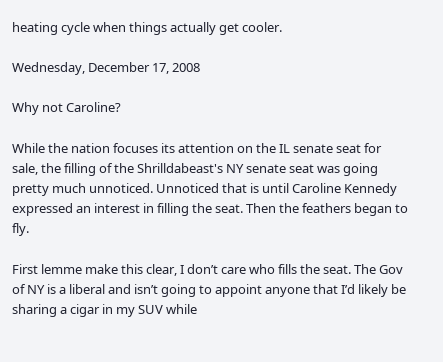heating cycle when things actually get cooler.

Wednesday, December 17, 2008

Why not Caroline?

While the nation focuses its attention on the IL senate seat for sale, the filling of the Shrilldabeast's NY senate seat was going pretty much unnoticed. Unnoticed that is until Caroline Kennedy expressed an interest in filling the seat. Then the feathers began to fly.

First lemme make this clear, I don’t care who fills the seat. The Gov of NY is a liberal and isn’t going to appoint anyone that I’d likely be sharing a cigar in my SUV while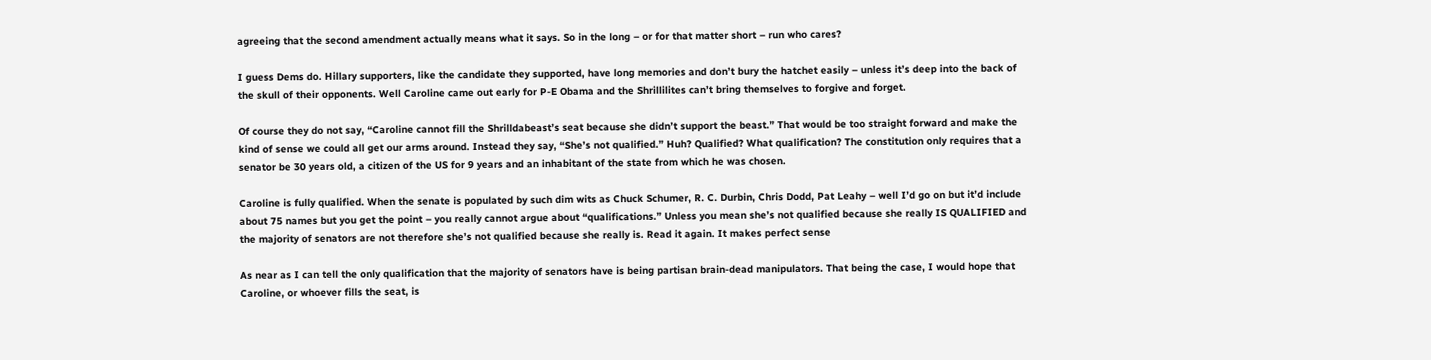agreeing that the second amendment actually means what it says. So in the long – or for that matter short – run who cares?

I guess Dems do. Hillary supporters, like the candidate they supported, have long memories and don’t bury the hatchet easily – unless it’s deep into the back of the skull of their opponents. Well Caroline came out early for P-E Obama and the Shrillilites can’t bring themselves to forgive and forget.

Of course they do not say, “Caroline cannot fill the Shrilldabeast’s seat because she didn’t support the beast.” That would be too straight forward and make the kind of sense we could all get our arms around. Instead they say, “She’s not qualified.” Huh? Qualified? What qualification? The constitution only requires that a senator be 30 years old, a citizen of the US for 9 years and an inhabitant of the state from which he was chosen.

Caroline is fully qualified. When the senate is populated by such dim wits as Chuck Schumer, R. C. Durbin, Chris Dodd, Pat Leahy – well I’d go on but it’d include about 75 names but you get the point – you really cannot argue about “qualifications.” Unless you mean she’s not qualified because she really IS QUALIFIED and the majority of senators are not therefore she’s not qualified because she really is. Read it again. It makes perfect sense

As near as I can tell the only qualification that the majority of senators have is being partisan brain-dead manipulators. That being the case, I would hope that Caroline, or whoever fills the seat, is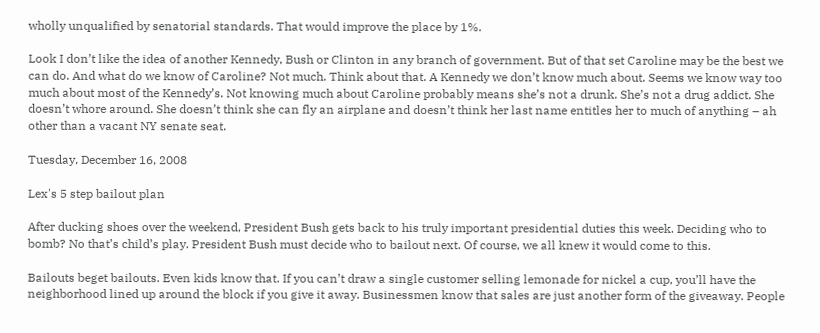wholly unqualified by senatorial standards. That would improve the place by 1%.

Look I don’t like the idea of another Kennedy, Bush or Clinton in any branch of government. But of that set Caroline may be the best we can do. And what do we know of Caroline? Not much. Think about that. A Kennedy we don’t know much about. Seems we know way too much about most of the Kennedy’s. Not knowing much about Caroline probably means she’s not a drunk. She’s not a drug addict. She doesn’t whore around. She doesn’t think she can fly an airplane and doesn’t think her last name entitles her to much of anything – ah other than a vacant NY senate seat.

Tuesday, December 16, 2008

Lex's 5 step bailout plan

After ducking shoes over the weekend, President Bush gets back to his truly important presidential duties this week. Deciding who to bomb? No that’s child’s play. President Bush must decide who to bailout next. Of course, we all knew it would come to this.

Bailouts beget bailouts. Even kids know that. If you can’t draw a single customer selling lemonade for nickel a cup, you’ll have the neighborhood lined up around the block if you give it away. Businessmen know that sales are just another form of the giveaway. People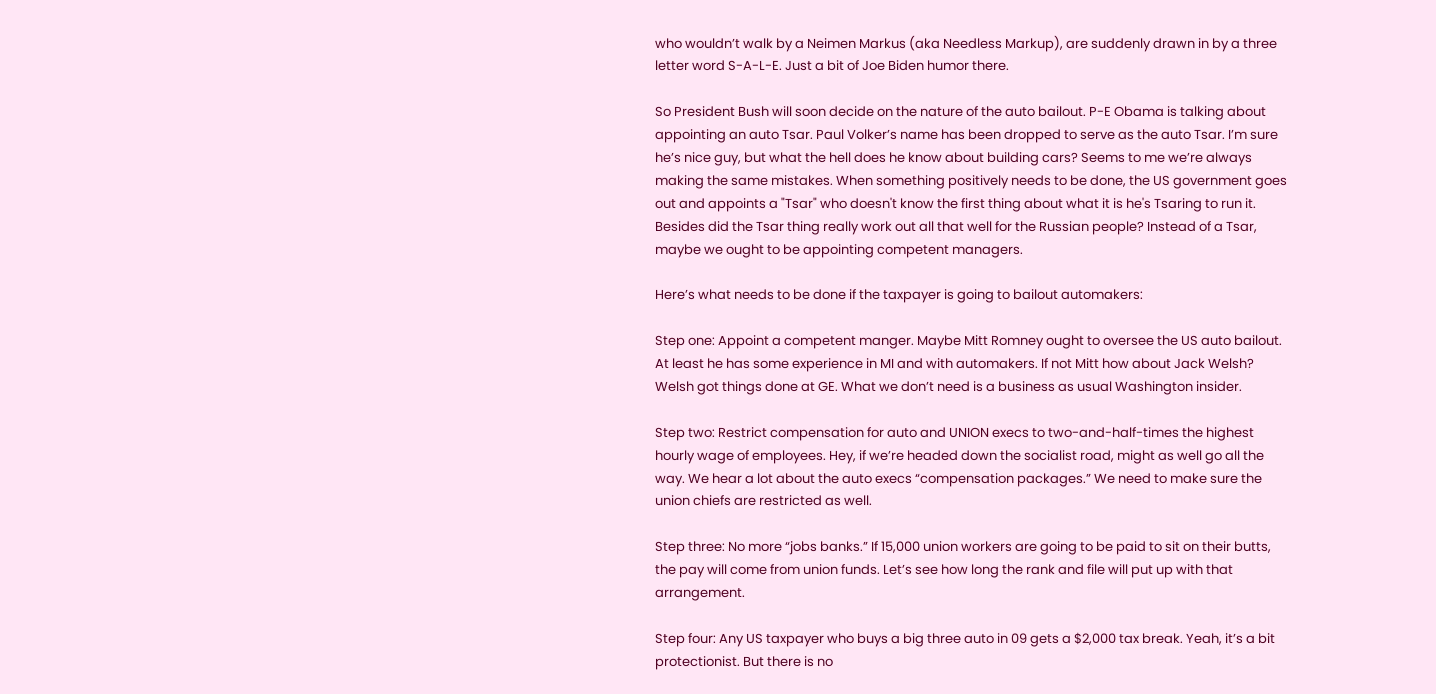who wouldn’t walk by a Neimen Markus (aka Needless Markup), are suddenly drawn in by a three letter word S-A-L-E. Just a bit of Joe Biden humor there.

So President Bush will soon decide on the nature of the auto bailout. P-E Obama is talking about appointing an auto Tsar. Paul Volker’s name has been dropped to serve as the auto Tsar. I’m sure he’s nice guy, but what the hell does he know about building cars? Seems to me we’re always making the same mistakes. When something positively needs to be done, the US government goes out and appoints a "Tsar" who doesn't know the first thing about what it is he's Tsaring to run it. Besides did the Tsar thing really work out all that well for the Russian people? Instead of a Tsar, maybe we ought to be appointing competent managers.

Here’s what needs to be done if the taxpayer is going to bailout automakers:

Step one: Appoint a competent manger. Maybe Mitt Romney ought to oversee the US auto bailout. At least he has some experience in MI and with automakers. If not Mitt how about Jack Welsh? Welsh got things done at GE. What we don’t need is a business as usual Washington insider.

Step two: Restrict compensation for auto and UNION execs to two-and-half-times the highest hourly wage of employees. Hey, if we’re headed down the socialist road, might as well go all the way. We hear a lot about the auto execs “compensation packages.” We need to make sure the union chiefs are restricted as well.

Step three: No more “jobs banks.” If 15,000 union workers are going to be paid to sit on their butts, the pay will come from union funds. Let’s see how long the rank and file will put up with that arrangement.

Step four: Any US taxpayer who buys a big three auto in 09 gets a $2,000 tax break. Yeah, it’s a bit protectionist. But there is no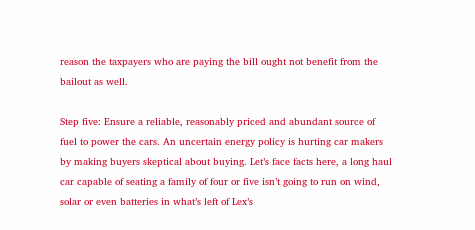reason the taxpayers who are paying the bill ought not benefit from the bailout as well.

Step five: Ensure a reliable, reasonably priced and abundant source of fuel to power the cars. An uncertain energy policy is hurting car makers by making buyers skeptical about buying. Let’s face facts here, a long haul car capable of seating a family of four or five isn’t going to run on wind, solar or even batteries in what’s left of Lex’s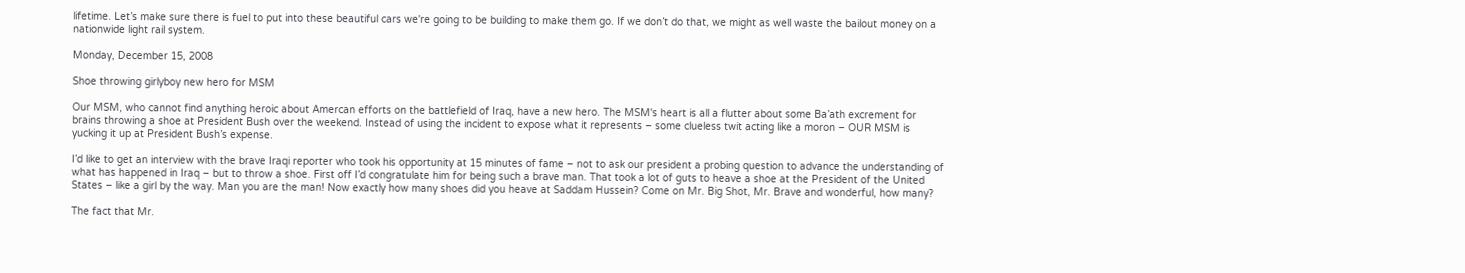lifetime. Let’s make sure there is fuel to put into these beautiful cars we're going to be building to make them go. If we don’t do that, we might as well waste the bailout money on a nationwide light rail system.

Monday, December 15, 2008

Shoe throwing girlyboy new hero for MSM

Our MSM, who cannot find anything heroic about Amercan efforts on the battlefield of Iraq, have a new hero. The MSM's heart is all a flutter about some Ba’ath excrement for brains throwing a shoe at President Bush over the weekend. Instead of using the incident to expose what it represents – some clueless twit acting like a moron – OUR MSM is yucking it up at President Bush’s expense.

I’d like to get an interview with the brave Iraqi reporter who took his opportunity at 15 minutes of fame – not to ask our president a probing question to advance the understanding of what has happened in Iraq – but to throw a shoe. First off I’d congratulate him for being such a brave man. That took a lot of guts to heave a shoe at the President of the United States – like a girl by the way. Man you are the man! Now exactly how many shoes did you heave at Saddam Hussein? Come on Mr. Big Shot, Mr. Brave and wonderful, how many?

The fact that Mr.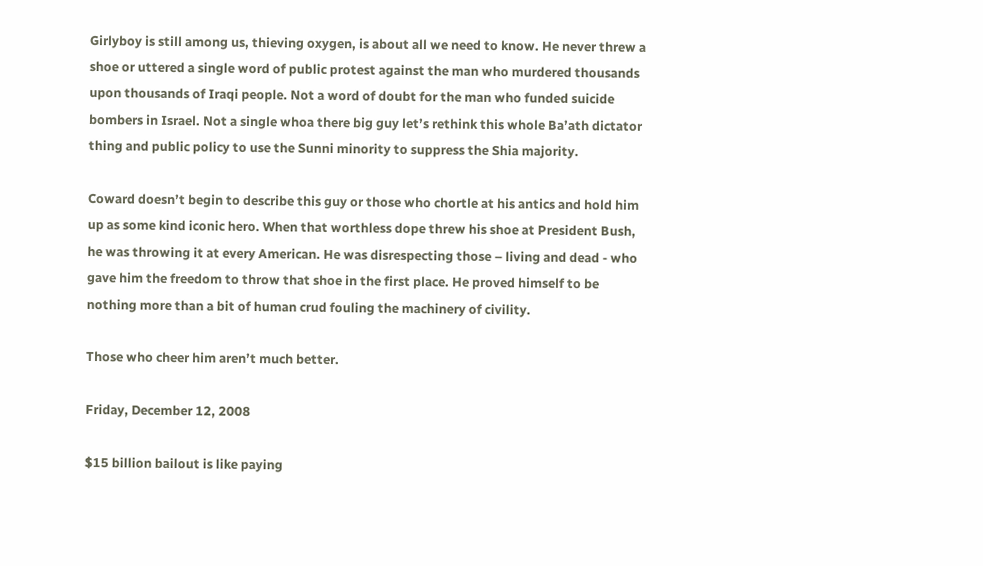Girlyboy is still among us, thieving oxygen, is about all we need to know. He never threw a shoe or uttered a single word of public protest against the man who murdered thousands upon thousands of Iraqi people. Not a word of doubt for the man who funded suicide bombers in Israel. Not a single whoa there big guy let’s rethink this whole Ba’ath dictator thing and public policy to use the Sunni minority to suppress the Shia majority.

Coward doesn’t begin to describe this guy or those who chortle at his antics and hold him up as some kind iconic hero. When that worthless dope threw his shoe at President Bush, he was throwing it at every American. He was disrespecting those – living and dead - who gave him the freedom to throw that shoe in the first place. He proved himself to be nothing more than a bit of human crud fouling the machinery of civility.

Those who cheer him aren’t much better.

Friday, December 12, 2008

$15 billion bailout is like paying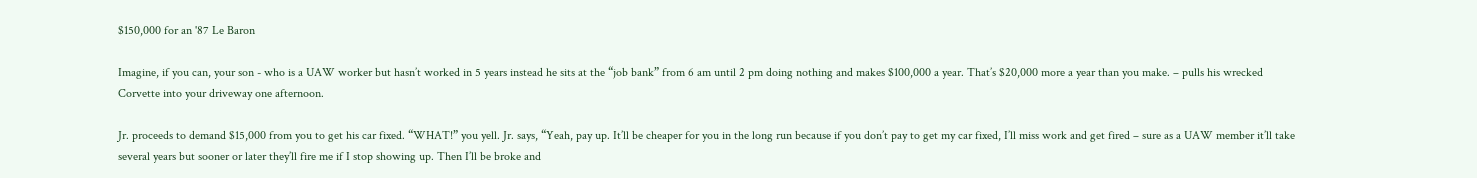$150,000 for an '87 Le Baron

Imagine, if you can, your son - who is a UAW worker but hasn’t worked in 5 years instead he sits at the “job bank” from 6 am until 2 pm doing nothing and makes $100,000 a year. That’s $20,000 more a year than you make. – pulls his wrecked Corvette into your driveway one afternoon.

Jr. proceeds to demand $15,000 from you to get his car fixed. “WHAT!” you yell. Jr. says, “Yeah, pay up. It’ll be cheaper for you in the long run because if you don’t pay to get my car fixed, I’ll miss work and get fired – sure as a UAW member it’ll take several years but sooner or later they’ll fire me if I stop showing up. Then I’ll be broke and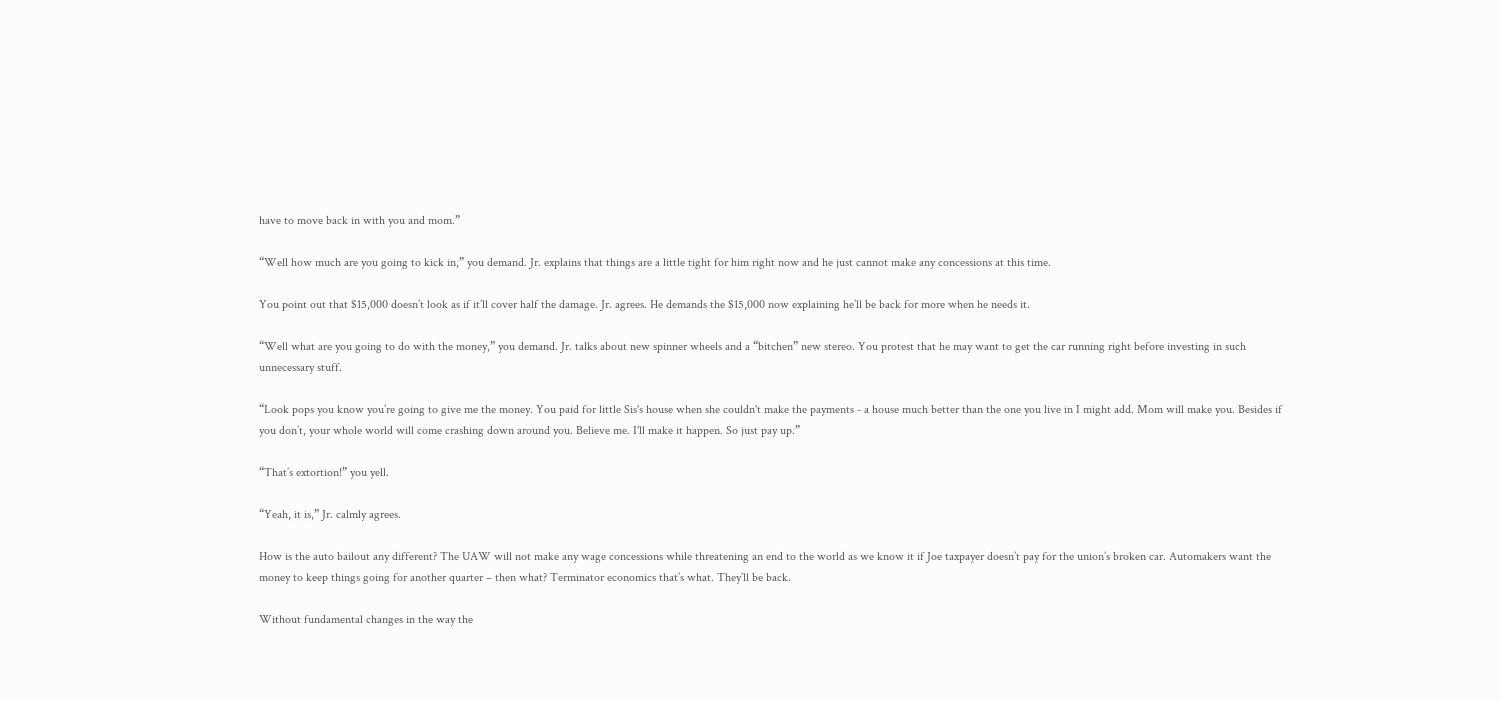have to move back in with you and mom.”

“Well how much are you going to kick in,” you demand. Jr. explains that things are a little tight for him right now and he just cannot make any concessions at this time.

You point out that $15,000 doesn’t look as if it’ll cover half the damage. Jr. agrees. He demands the $15,000 now explaining he’ll be back for more when he needs it.

“Well what are you going to do with the money,” you demand. Jr. talks about new spinner wheels and a “bitchen” new stereo. You protest that he may want to get the car running right before investing in such unnecessary stuff.

“Look pops you know you’re going to give me the money. You paid for little Sis's house when she couldn't make the payments - a house much better than the one you live in I might add. Mom will make you. Besides if you don’t, your whole world will come crashing down around you. Believe me. I'll make it happen. So just pay up.”

“That’s extortion!” you yell.

“Yeah, it is,” Jr. calmly agrees.

How is the auto bailout any different? The UAW will not make any wage concessions while threatening an end to the world as we know it if Joe taxpayer doesn’t pay for the union’s broken car. Automakers want the money to keep things going for another quarter – then what? Terminator economics that’s what. They’ll be back.

Without fundamental changes in the way the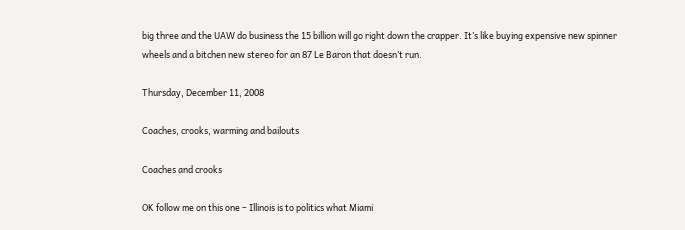big three and the UAW do business the 15 billion will go right down the crapper. It’s like buying expensive new spinner wheels and a bitchen new stereo for an 87 Le Baron that doesn’t run.

Thursday, December 11, 2008

Coaches, crooks, warming and bailouts

Coaches and crooks

OK follow me on this one – Illinois is to politics what Miami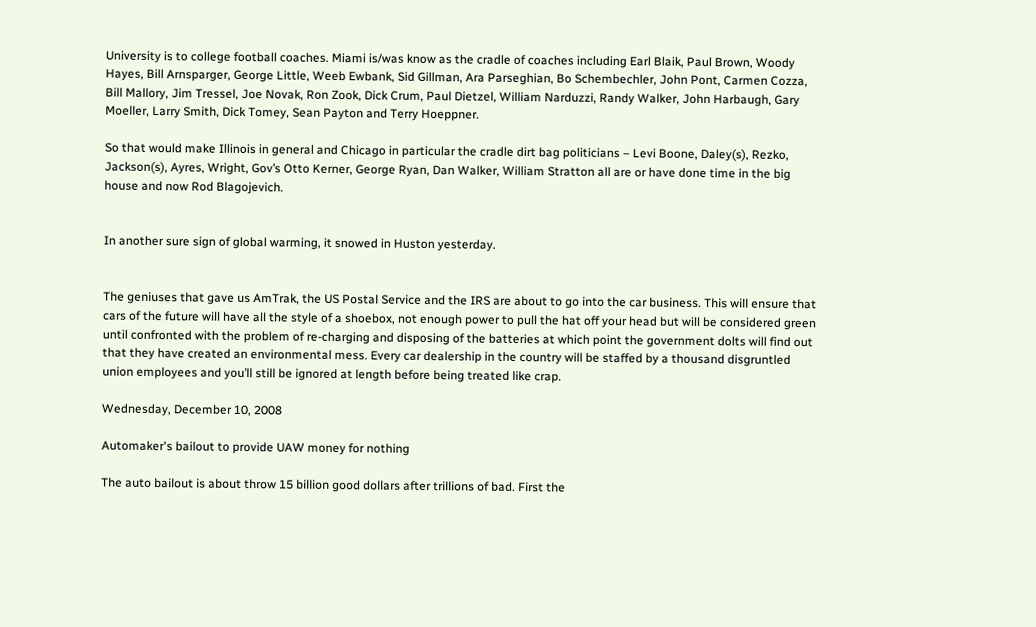University is to college football coaches. Miami is/was know as the cradle of coaches including Earl Blaik, Paul Brown, Woody Hayes, Bill Arnsparger, George Little, Weeb Ewbank, Sid Gillman, Ara Parseghian, Bo Schembechler, John Pont, Carmen Cozza, Bill Mallory, Jim Tressel, Joe Novak, Ron Zook, Dick Crum, Paul Dietzel, William Narduzzi, Randy Walker, John Harbaugh, Gary Moeller, Larry Smith, Dick Tomey, Sean Payton and Terry Hoeppner.

So that would make Illinois in general and Chicago in particular the cradle dirt bag politicians – Levi Boone, Daley(s), Rezko, Jackson(s), Ayres, Wright, Gov’s Otto Kerner, George Ryan, Dan Walker, William Stratton all are or have done time in the big house and now Rod Blagojevich.


In another sure sign of global warming, it snowed in Huston yesterday.


The geniuses that gave us AmTrak, the US Postal Service and the IRS are about to go into the car business. This will ensure that cars of the future will have all the style of a shoebox, not enough power to pull the hat off your head but will be considered green until confronted with the problem of re-charging and disposing of the batteries at which point the government dolts will find out that they have created an environmental mess. Every car dealership in the country will be staffed by a thousand disgruntled union employees and you’ll still be ignored at length before being treated like crap.

Wednesday, December 10, 2008

Automaker's bailout to provide UAW money for nothing

The auto bailout is about throw 15 billion good dollars after trillions of bad. First the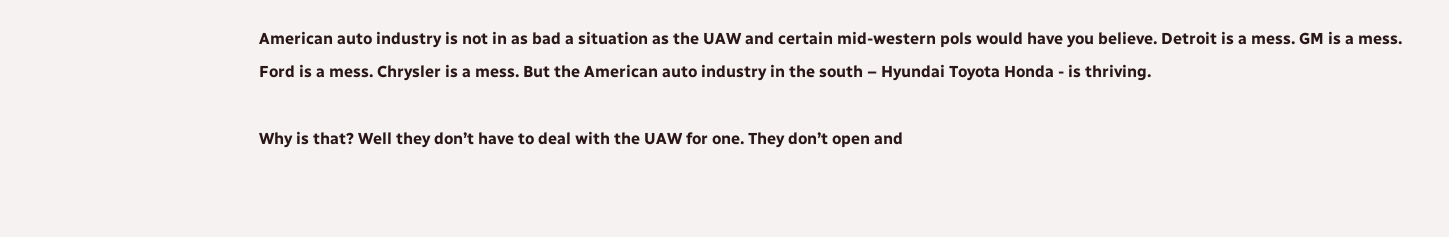American auto industry is not in as bad a situation as the UAW and certain mid-western pols would have you believe. Detroit is a mess. GM is a mess. Ford is a mess. Chrysler is a mess. But the American auto industry in the south – Hyundai Toyota Honda - is thriving.

Why is that? Well they don’t have to deal with the UAW for one. They don’t open and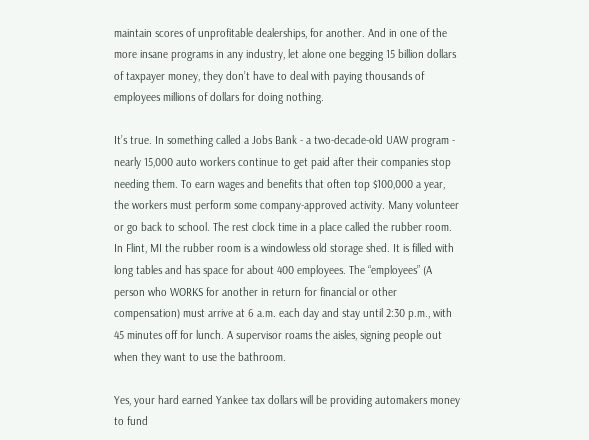maintain scores of unprofitable dealerships, for another. And in one of the more insane programs in any industry, let alone one begging 15 billion dollars of taxpayer money, they don’t have to deal with paying thousands of employees millions of dollars for doing nothing.

It’s true. In something called a Jobs Bank - a two-decade-old UAW program - nearly 15,000 auto workers continue to get paid after their companies stop needing them. To earn wages and benefits that often top $100,000 a year, the workers must perform some company-approved activity. Many volunteer or go back to school. The rest clock time in a place called the rubber room. In Flint, MI the rubber room is a windowless old storage shed. It is filled with long tables and has space for about 400 employees. The “employees” (A person who WORKS for another in return for financial or other compensation) must arrive at 6 a.m. each day and stay until 2:30 p.m., with 45 minutes off for lunch. A supervisor roams the aisles, signing people out when they want to use the bathroom.

Yes, your hard earned Yankee tax dollars will be providing automakers money to fund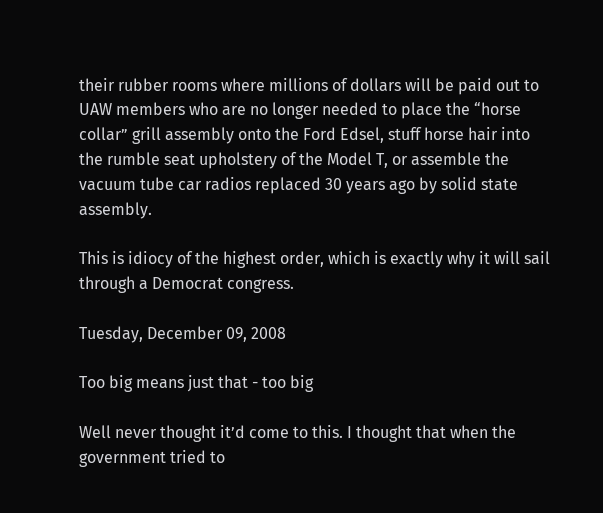their rubber rooms where millions of dollars will be paid out to UAW members who are no longer needed to place the “horse collar” grill assembly onto the Ford Edsel, stuff horse hair into the rumble seat upholstery of the Model T, or assemble the vacuum tube car radios replaced 30 years ago by solid state assembly.

This is idiocy of the highest order, which is exactly why it will sail through a Democrat congress.

Tuesday, December 09, 2008

Too big means just that - too big

Well never thought it’d come to this. I thought that when the government tried to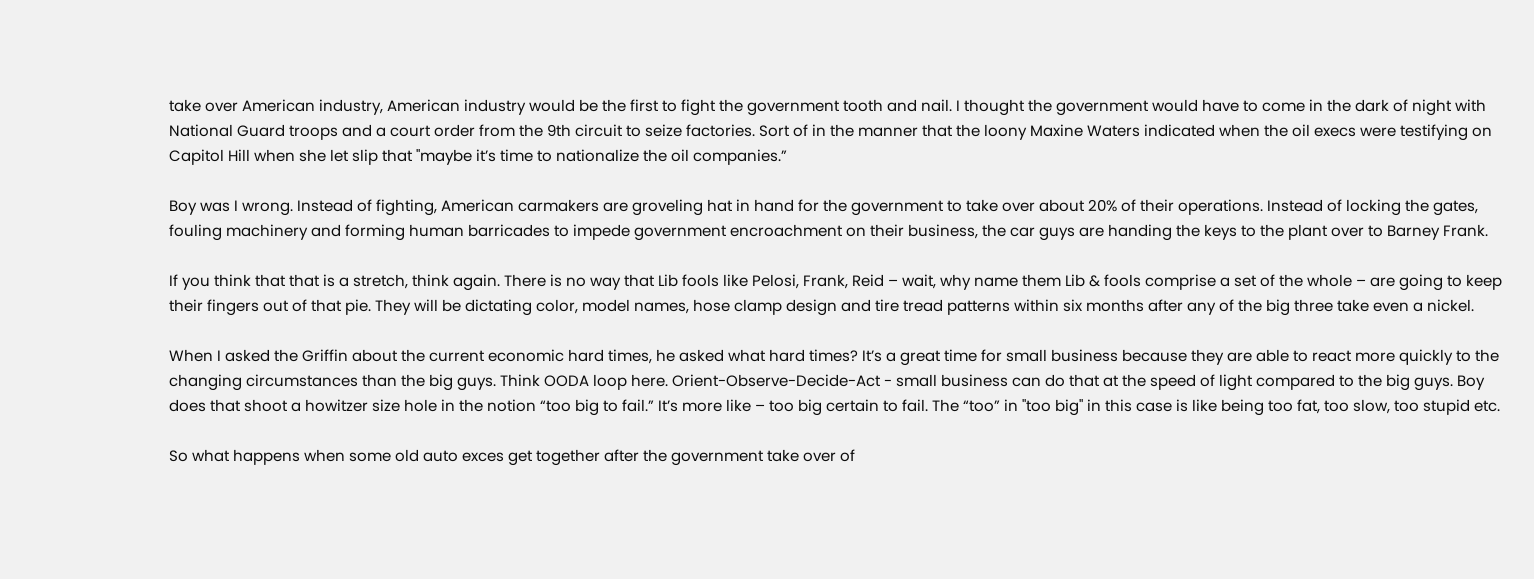take over American industry, American industry would be the first to fight the government tooth and nail. I thought the government would have to come in the dark of night with National Guard troops and a court order from the 9th circuit to seize factories. Sort of in the manner that the loony Maxine Waters indicated when the oil execs were testifying on Capitol Hill when she let slip that "maybe it’s time to nationalize the oil companies.”

Boy was I wrong. Instead of fighting, American carmakers are groveling hat in hand for the government to take over about 20% of their operations. Instead of locking the gates, fouling machinery and forming human barricades to impede government encroachment on their business, the car guys are handing the keys to the plant over to Barney Frank.

If you think that that is a stretch, think again. There is no way that Lib fools like Pelosi, Frank, Reid – wait, why name them Lib & fools comprise a set of the whole – are going to keep their fingers out of that pie. They will be dictating color, model names, hose clamp design and tire tread patterns within six months after any of the big three take even a nickel.

When I asked the Griffin about the current economic hard times, he asked what hard times? It’s a great time for small business because they are able to react more quickly to the changing circumstances than the big guys. Think OODA loop here. Orient-Observe-Decide-Act - small business can do that at the speed of light compared to the big guys. Boy does that shoot a howitzer size hole in the notion “too big to fail.” It’s more like – too big certain to fail. The “too” in "too big" in this case is like being too fat, too slow, too stupid etc.

So what happens when some old auto exces get together after the government take over of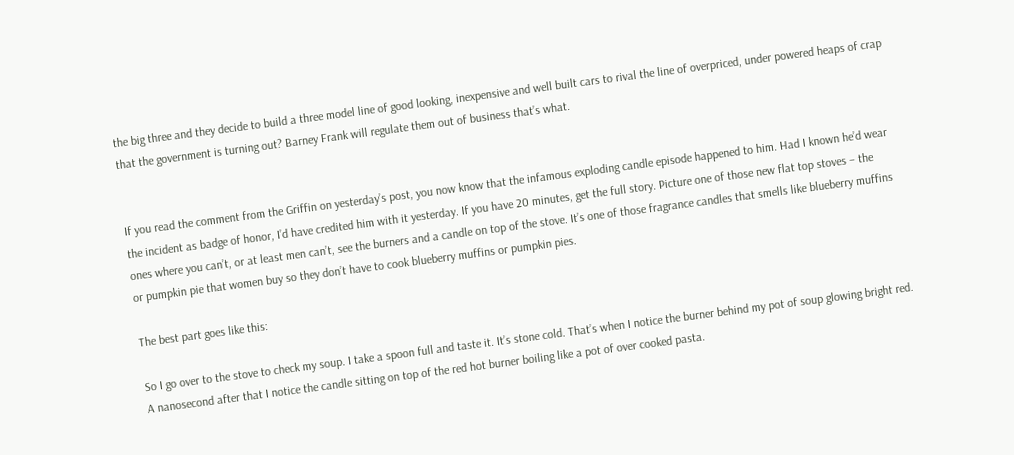the big three and they decide to build a three model line of good looking, inexpensive and well built cars to rival the line of overpriced, under powered heaps of crap that the government is turning out? Barney Frank will regulate them out of business that’s what.


If you read the comment from the Griffin on yesterday’s post, you now know that the infamous exploding candle episode happened to him. Had I known he’d wear the incident as badge of honor, I’d have credited him with it yesterday. If you have 20 minutes, get the full story. Picture one of those new flat top stoves – the ones where you can’t, or at least men can’t, see the burners and a candle on top of the stove. It’s one of those fragrance candles that smells like blueberry muffins or pumpkin pie that women buy so they don’t have to cook blueberry muffins or pumpkin pies.

The best part goes like this:

So I go over to the stove to check my soup. I take a spoon full and taste it. It’s stone cold. That’s when I notice the burner behind my pot of soup glowing bright red. A nanosecond after that I notice the candle sitting on top of the red hot burner boiling like a pot of over cooked pasta.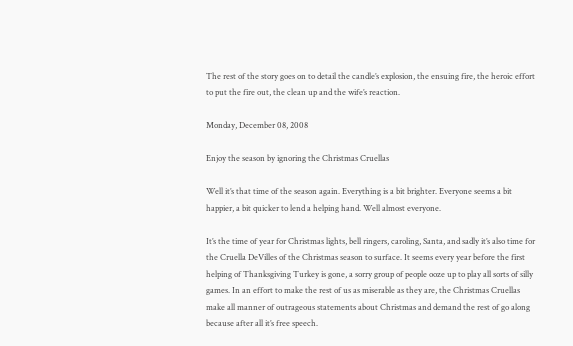The rest of the story goes on to detail the candle’s explosion, the ensuing fire, the heroic effort to put the fire out, the clean up and the wife’s reaction.

Monday, December 08, 2008

Enjoy the season by ignoring the Christmas Cruellas

Well it’s that time of the season again. Everything is a bit brighter. Everyone seems a bit happier, a bit quicker to lend a helping hand. Well almost everyone.

It’s the time of year for Christmas lights, bell ringers, caroling, Santa, and sadly it’s also time for the Cruella DeVilles of the Christmas season to surface. It seems every year before the first helping of Thanksgiving Turkey is gone, a sorry group of people ooze up to play all sorts of silly games. In an effort to make the rest of us as miserable as they are, the Christmas Cruellas make all manner of outrageous statements about Christmas and demand the rest of go along because after all it’s free speech.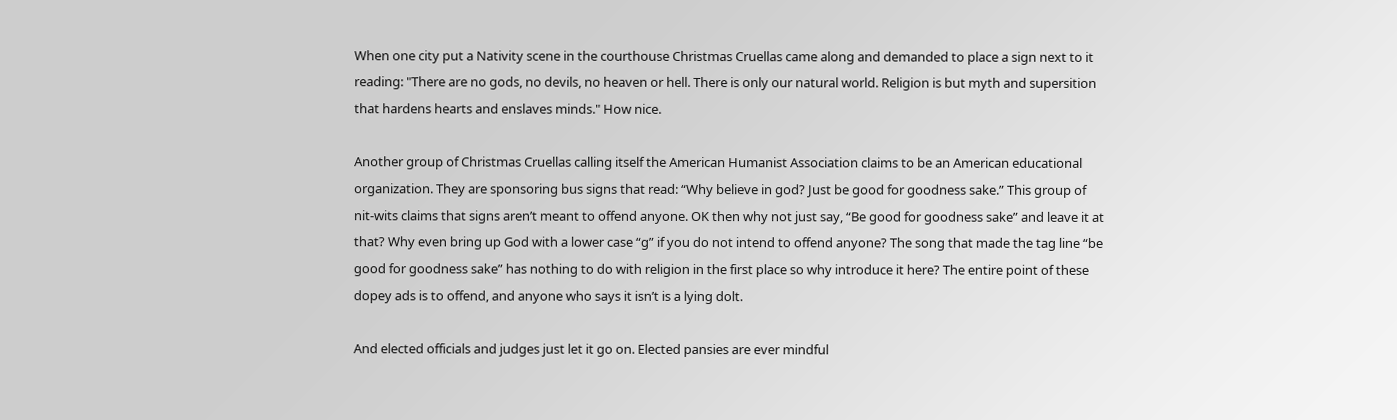When one city put a Nativity scene in the courthouse Christmas Cruellas came along and demanded to place a sign next to it reading: "There are no gods, no devils, no heaven or hell. There is only our natural world. Religion is but myth and supersition that hardens hearts and enslaves minds." How nice.

Another group of Christmas Cruellas calling itself the American Humanist Association claims to be an American educational organization. They are sponsoring bus signs that read: “Why believe in god? Just be good for goodness sake.” This group of nit-wits claims that signs aren’t meant to offend anyone. OK then why not just say, “Be good for goodness sake” and leave it at that? Why even bring up God with a lower case “g” if you do not intend to offend anyone? The song that made the tag line “be good for goodness sake” has nothing to do with religion in the first place so why introduce it here? The entire point of these dopey ads is to offend, and anyone who says it isn’t is a lying dolt.

And elected officials and judges just let it go on. Elected pansies are ever mindful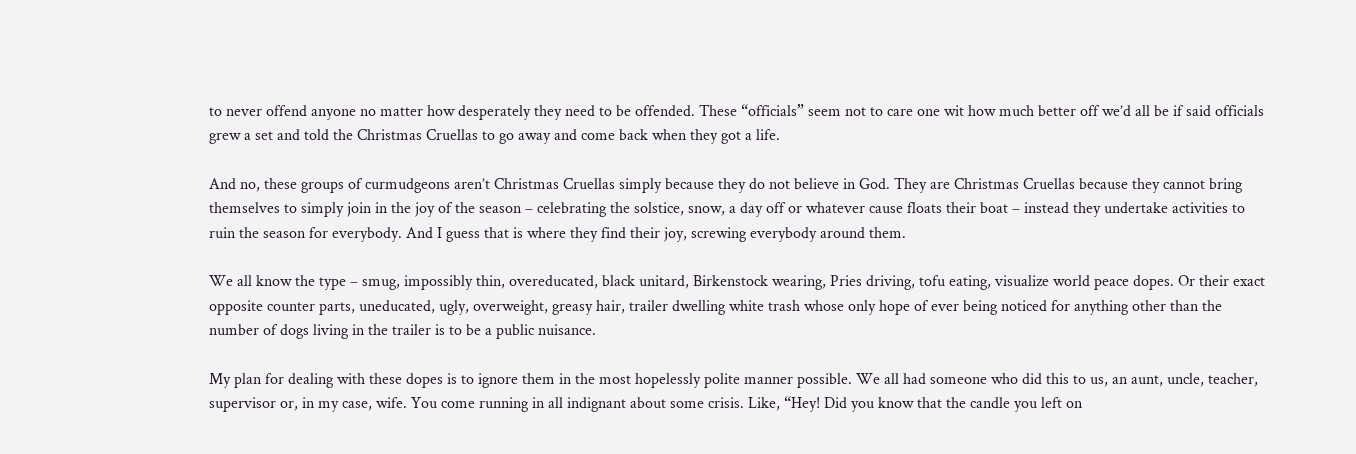to never offend anyone no matter how desperately they need to be offended. These “officials” seem not to care one wit how much better off we’d all be if said officials grew a set and told the Christmas Cruellas to go away and come back when they got a life.

And no, these groups of curmudgeons aren’t Christmas Cruellas simply because they do not believe in God. They are Christmas Cruellas because they cannot bring themselves to simply join in the joy of the season – celebrating the solstice, snow, a day off or whatever cause floats their boat – instead they undertake activities to ruin the season for everybody. And I guess that is where they find their joy, screwing everybody around them.

We all know the type – smug, impossibly thin, overeducated, black unitard, Birkenstock wearing, Pries driving, tofu eating, visualize world peace dopes. Or their exact opposite counter parts, uneducated, ugly, overweight, greasy hair, trailer dwelling white trash whose only hope of ever being noticed for anything other than the number of dogs living in the trailer is to be a public nuisance.

My plan for dealing with these dopes is to ignore them in the most hopelessly polite manner possible. We all had someone who did this to us, an aunt, uncle, teacher, supervisor or, in my case, wife. You come running in all indignant about some crisis. Like, “Hey! Did you know that the candle you left on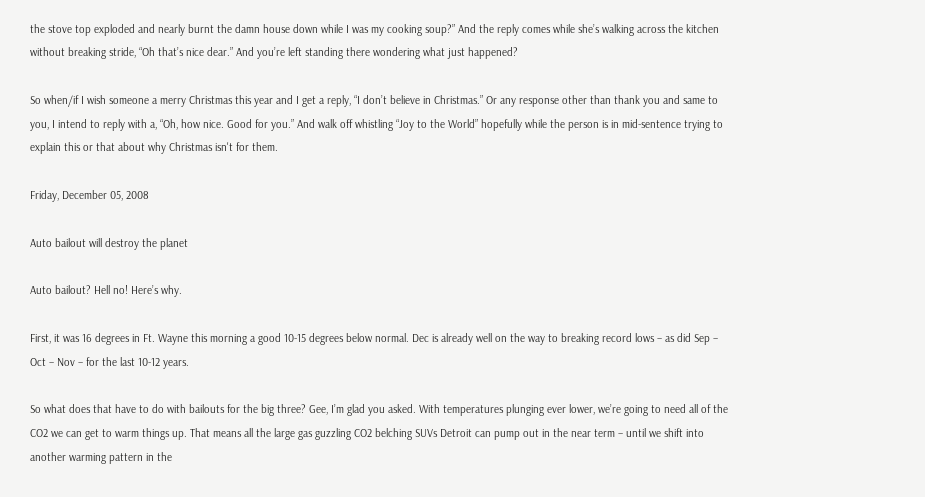the stove top exploded and nearly burnt the damn house down while I was my cooking soup?” And the reply comes while she’s walking across the kitchen without breaking stride, “Oh that’s nice dear.” And you’re left standing there wondering what just happened?

So when/if I wish someone a merry Christmas this year and I get a reply, “I don’t believe in Christmas.” Or any response other than thank you and same to you, I intend to reply with a, “Oh, how nice. Good for you.” And walk off whistling “Joy to the World” hopefully while the person is in mid-sentence trying to explain this or that about why Christmas isn't for them.

Friday, December 05, 2008

Auto bailout will destroy the planet

Auto bailout? Hell no! Here’s why.

First, it was 16 degrees in Ft. Wayne this morning a good 10-15 degrees below normal. Dec is already well on the way to breaking record lows – as did Sep – Oct – Nov – for the last 10-12 years.

So what does that have to do with bailouts for the big three? Gee, I’m glad you asked. With temperatures plunging ever lower, we’re going to need all of the CO2 we can get to warm things up. That means all the large gas guzzling CO2 belching SUVs Detroit can pump out in the near term – until we shift into another warming pattern in the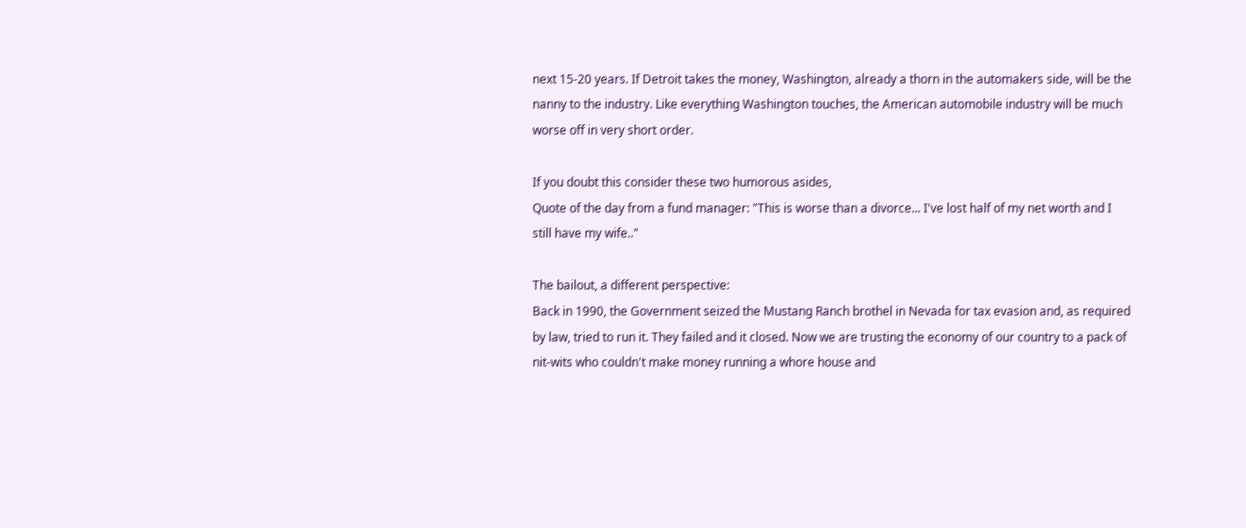next 15-20 years. If Detroit takes the money, Washington, already a thorn in the automakers side, will be the nanny to the industry. Like everything Washington touches, the American automobile industry will be much worse off in very short order.

If you doubt this consider these two humorous asides,
Quote of the day from a fund manager: "This is worse than a divorce... I've lost half of my net worth and I still have my wife.."

The bailout, a different perspective:
Back in 1990, the Government seized the Mustang Ranch brothel in Nevada for tax evasion and, as required by law, tried to run it. They failed and it closed. Now we are trusting the economy of our country to a pack of nit-wits who couldn't make money running a whore house and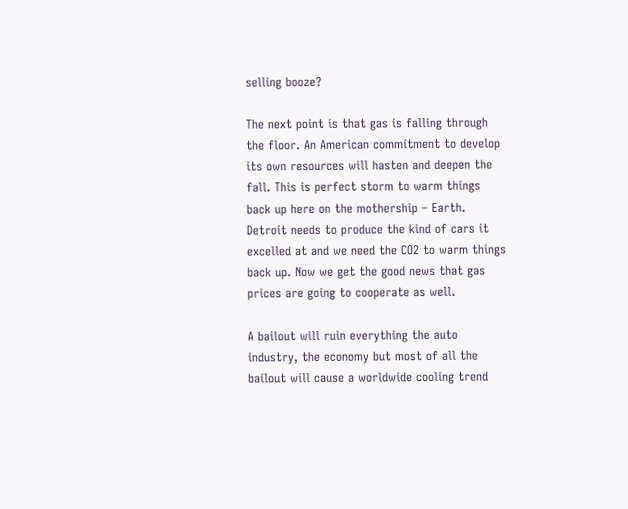selling booze?

The next point is that gas is falling through the floor. An American commitment to develop its own resources will hasten and deepen the fall. This is perfect storm to warm things back up here on the mothership – Earth. Detroit needs to produce the kind of cars it excelled at and we need the CO2 to warm things back up. Now we get the good news that gas prices are going to cooperate as well.

A bailout will ruin everything the auto industry, the economy but most of all the bailout will cause a worldwide cooling trend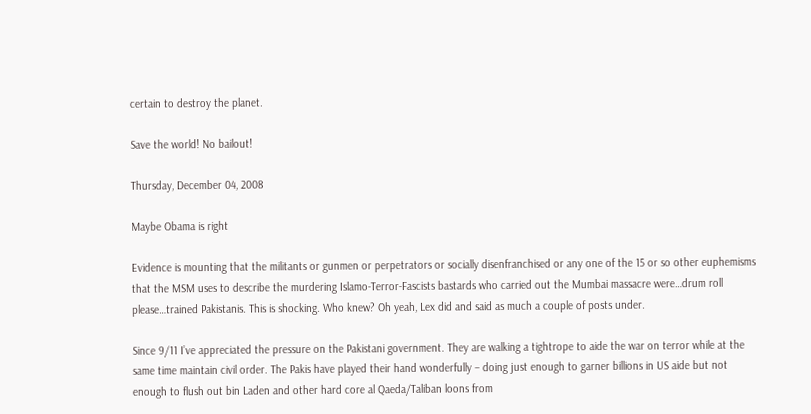certain to destroy the planet.

Save the world! No bailout!

Thursday, December 04, 2008

Maybe Obama is right

Evidence is mounting that the militants or gunmen or perpetrators or socially disenfranchised or any one of the 15 or so other euphemisms that the MSM uses to describe the murdering Islamo-Terror-Fascists bastards who carried out the Mumbai massacre were…drum roll please…trained Pakistanis. This is shocking. Who knew? Oh yeah, Lex did and said as much a couple of posts under.

Since 9/11 I’ve appreciated the pressure on the Pakistani government. They are walking a tightrope to aide the war on terror while at the same time maintain civil order. The Pakis have played their hand wonderfully – doing just enough to garner billions in US aide but not enough to flush out bin Laden and other hard core al Qaeda/Taliban loons from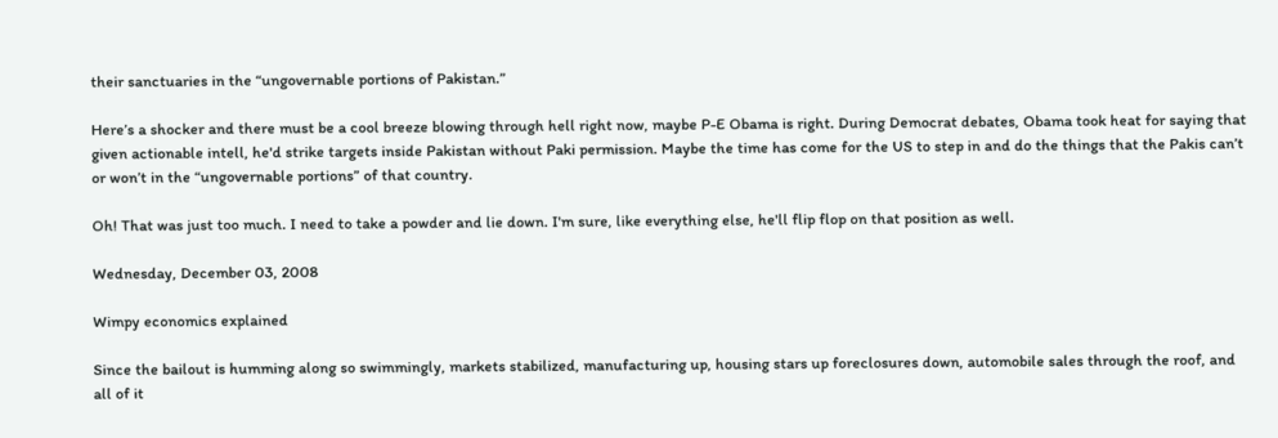their sanctuaries in the “ungovernable portions of Pakistan.”

Here’s a shocker and there must be a cool breeze blowing through hell right now, maybe P-E Obama is right. During Democrat debates, Obama took heat for saying that given actionable intell, he'd strike targets inside Pakistan without Paki permission. Maybe the time has come for the US to step in and do the things that the Pakis can’t or won’t in the “ungovernable portions” of that country.

Oh! That was just too much. I need to take a powder and lie down. I'm sure, like everything else, he'll flip flop on that position as well.

Wednesday, December 03, 2008

Wimpy economics explained

Since the bailout is humming along so swimmingly, markets stabilized, manufacturing up, housing stars up foreclosures down, automobile sales through the roof, and all of it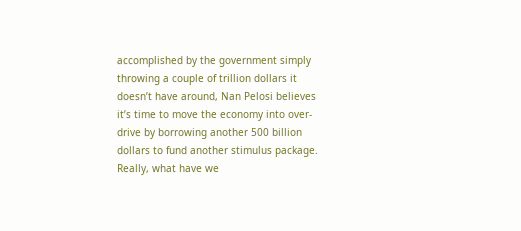accomplished by the government simply throwing a couple of trillion dollars it doesn’t have around, Nan Pelosi believes it’s time to move the economy into over-drive by borrowing another 500 billion dollars to fund another stimulus package. Really, what have we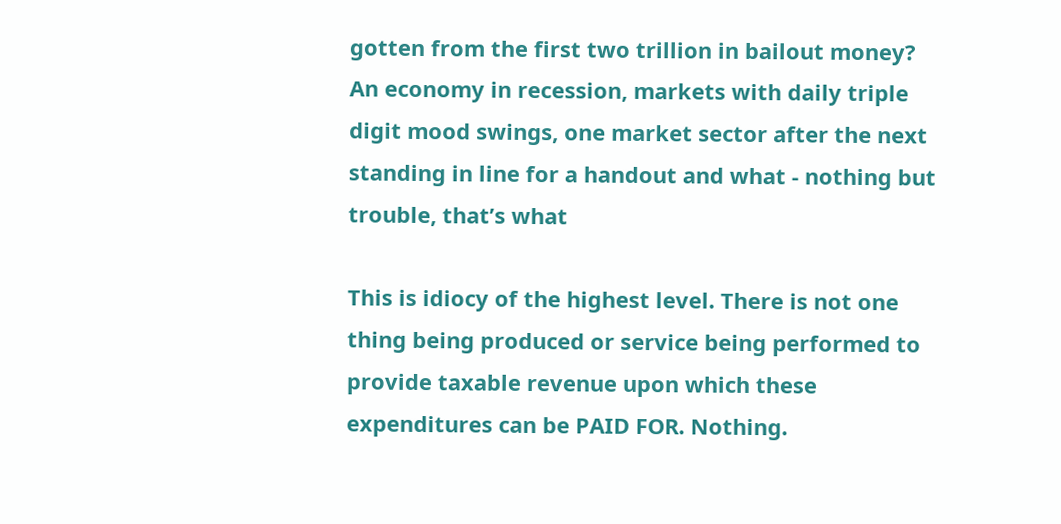gotten from the first two trillion in bailout money? An economy in recession, markets with daily triple digit mood swings, one market sector after the next standing in line for a handout and what - nothing but trouble, that’s what

This is idiocy of the highest level. There is not one thing being produced or service being performed to provide taxable revenue upon which these expenditures can be PAID FOR. Nothing.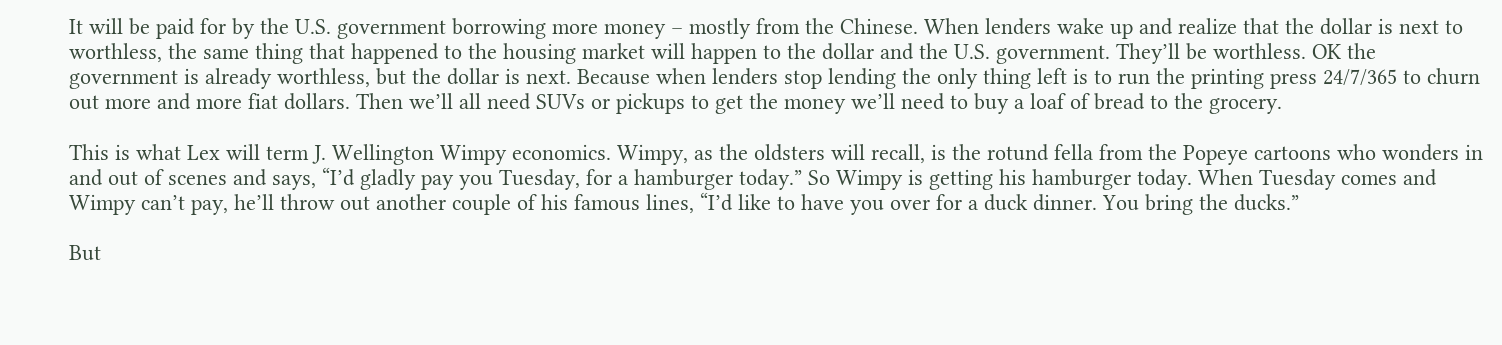It will be paid for by the U.S. government borrowing more money – mostly from the Chinese. When lenders wake up and realize that the dollar is next to worthless, the same thing that happened to the housing market will happen to the dollar and the U.S. government. They’ll be worthless. OK the government is already worthless, but the dollar is next. Because when lenders stop lending the only thing left is to run the printing press 24/7/365 to churn out more and more fiat dollars. Then we’ll all need SUVs or pickups to get the money we’ll need to buy a loaf of bread to the grocery.

This is what Lex will term J. Wellington Wimpy economics. Wimpy, as the oldsters will recall, is the rotund fella from the Popeye cartoons who wonders in and out of scenes and says, “I’d gladly pay you Tuesday, for a hamburger today.” So Wimpy is getting his hamburger today. When Tuesday comes and Wimpy can’t pay, he’ll throw out another couple of his famous lines, “I’d like to have you over for a duck dinner. You bring the ducks.”

But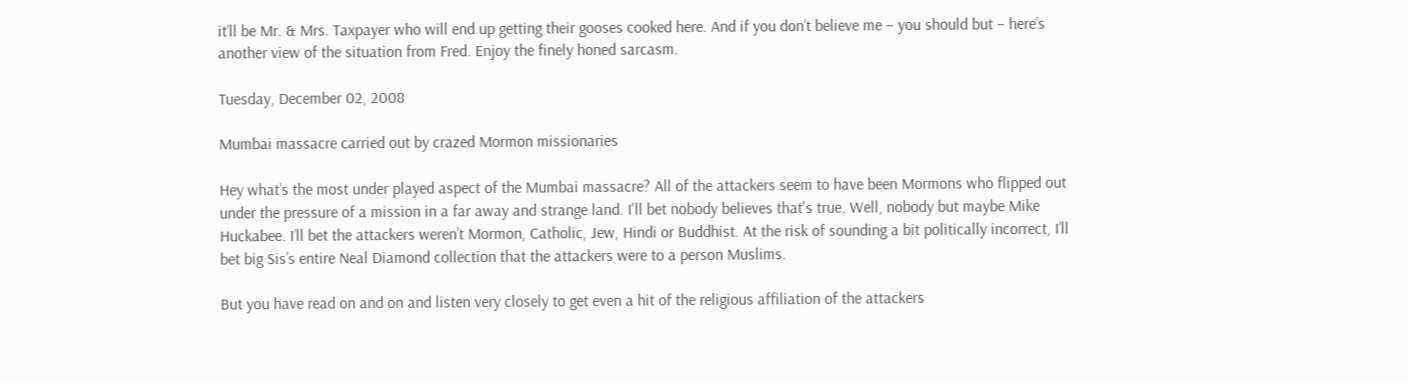it’ll be Mr. & Mrs. Taxpayer who will end up getting their gooses cooked here. And if you don’t believe me – you should but – here’s another view of the situation from Fred. Enjoy the finely honed sarcasm.

Tuesday, December 02, 2008

Mumbai massacre carried out by crazed Mormon missionaries

Hey what’s the most under played aspect of the Mumbai massacre? All of the attackers seem to have been Mormons who flipped out under the pressure of a mission in a far away and strange land. I'll bet nobody believes that's true. Well, nobody but maybe Mike Huckabee. I’ll bet the attackers weren’t Mormon, Catholic, Jew, Hindi or Buddhist. At the risk of sounding a bit politically incorrect, I’ll bet big Sis’s entire Neal Diamond collection that the attackers were to a person Muslims.

But you have read on and on and listen very closely to get even a hit of the religious affiliation of the attackers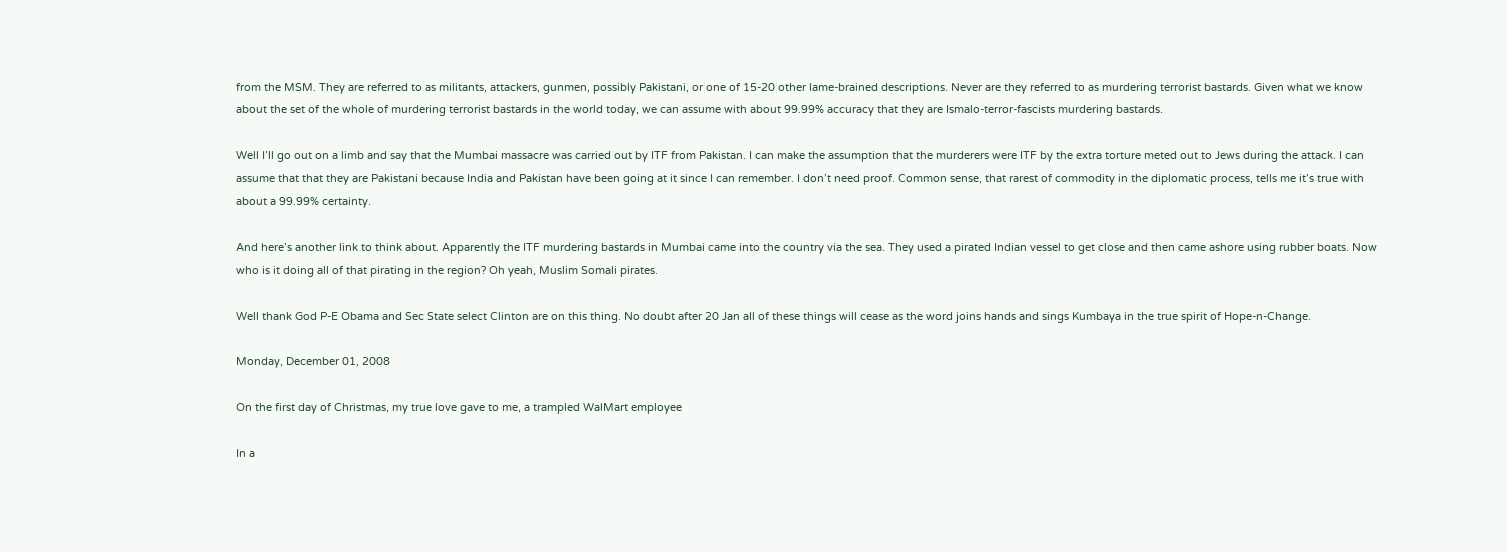from the MSM. They are referred to as militants, attackers, gunmen, possibly Pakistani, or one of 15-20 other lame-brained descriptions. Never are they referred to as murdering terrorist bastards. Given what we know about the set of the whole of murdering terrorist bastards in the world today, we can assume with about 99.99% accuracy that they are Ismalo-terror-fascists murdering bastards.

Well I’ll go out on a limb and say that the Mumbai massacre was carried out by ITF from Pakistan. I can make the assumption that the murderers were ITF by the extra torture meted out to Jews during the attack. I can assume that that they are Pakistani because India and Pakistan have been going at it since I can remember. I don’t need proof. Common sense, that rarest of commodity in the diplomatic process, tells me it’s true with about a 99.99% certainty.

And here’s another link to think about. Apparently the ITF murdering bastards in Mumbai came into the country via the sea. They used a pirated Indian vessel to get close and then came ashore using rubber boats. Now who is it doing all of that pirating in the region? Oh yeah, Muslim Somali pirates.

Well thank God P-E Obama and Sec State select Clinton are on this thing. No doubt after 20 Jan all of these things will cease as the word joins hands and sings Kumbaya in the true spirit of Hope-n-Change.

Monday, December 01, 2008

On the first day of Christmas, my true love gave to me, a trampled WalMart employee

In a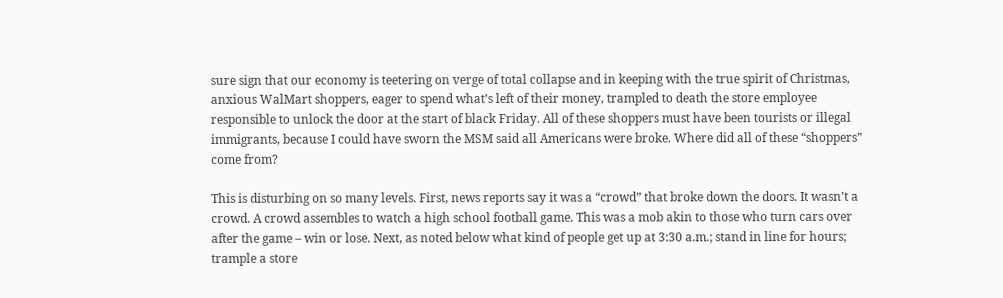sure sign that our economy is teetering on verge of total collapse and in keeping with the true spirit of Christmas, anxious WalMart shoppers, eager to spend what’s left of their money, trampled to death the store employee responsible to unlock the door at the start of black Friday. All of these shoppers must have been tourists or illegal immigrants, because I could have sworn the MSM said all Americans were broke. Where did all of these “shoppers” come from?

This is disturbing on so many levels. First, news reports say it was a “crowd” that broke down the doors. It wasn’t a crowd. A crowd assembles to watch a high school football game. This was a mob akin to those who turn cars over after the game – win or lose. Next, as noted below what kind of people get up at 3:30 a.m.; stand in line for hours; trample a store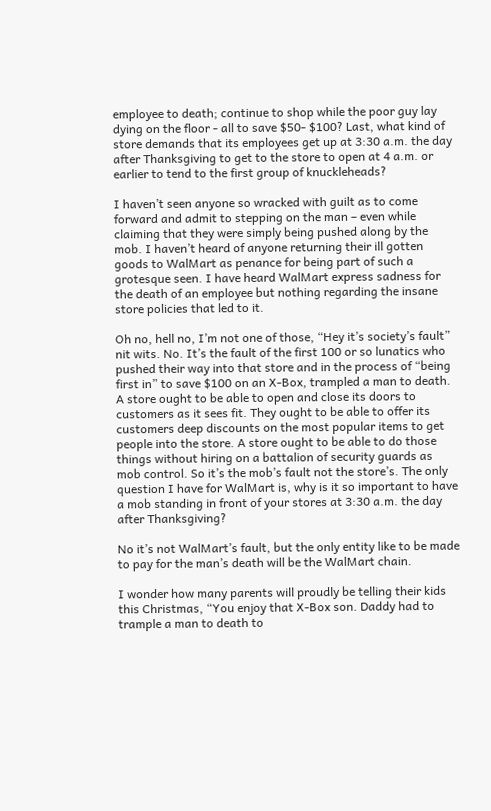employee to death; continue to shop while the poor guy lay dying on the floor - all to save $50- $100? Last, what kind of store demands that its employees get up at 3:30 a.m. the day after Thanksgiving to get to the store to open at 4 a.m. or earlier to tend to the first group of knuckleheads?

I haven’t seen anyone so wracked with guilt as to come forward and admit to stepping on the man – even while claiming that they were simply being pushed along by the mob. I haven’t heard of anyone returning their ill gotten goods to WalMart as penance for being part of such a grotesque seen. I have heard WalMart express sadness for the death of an employee but nothing regarding the insane store policies that led to it.

Oh no, hell no, I’m not one of those, “Hey it’s society’s fault” nit wits. No. It’s the fault of the first 100 or so lunatics who pushed their way into that store and in the process of “being first in” to save $100 on an X-Box, trampled a man to death. A store ought to be able to open and close its doors to customers as it sees fit. They ought to be able to offer its customers deep discounts on the most popular items to get people into the store. A store ought to be able to do those things without hiring on a battalion of security guards as mob control. So it’s the mob’s fault not the store’s. The only question I have for WalMart is, why is it so important to have a mob standing in front of your stores at 3:30 a.m. the day after Thanksgiving?

No it’s not WalMart’s fault, but the only entity like to be made to pay for the man’s death will be the WalMart chain.

I wonder how many parents will proudly be telling their kids this Christmas, “You enjoy that X-Box son. Daddy had to trample a man to death to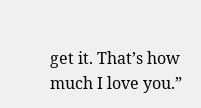get it. That’s how much I love you.”